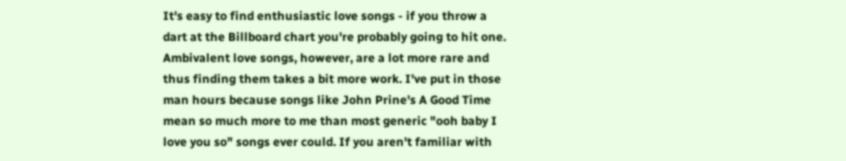It's easy to find enthusiastic love songs - if you throw a dart at the Billboard chart you're probably going to hit one. Ambivalent love songs, however, are a lot more rare and thus finding them takes a bit more work. I've put in those man hours because songs like John Prine's A Good Time mean so much more to me than most generic "ooh baby I love you so" songs ever could. If you aren't familiar with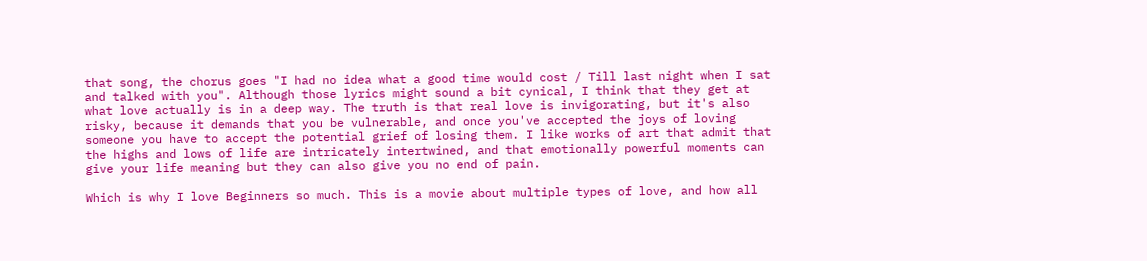that song, the chorus goes "I had no idea what a good time would cost / Till last night when I sat and talked with you". Although those lyrics might sound a bit cynical, I think that they get at what love actually is in a deep way. The truth is that real love is invigorating, but it's also risky, because it demands that you be vulnerable, and once you've accepted the joys of loving someone you have to accept the potential grief of losing them. I like works of art that admit that the highs and lows of life are intricately intertwined, and that emotionally powerful moments can give your life meaning but they can also give you no end of pain.

Which is why I love Beginners so much. This is a movie about multiple types of love, and how all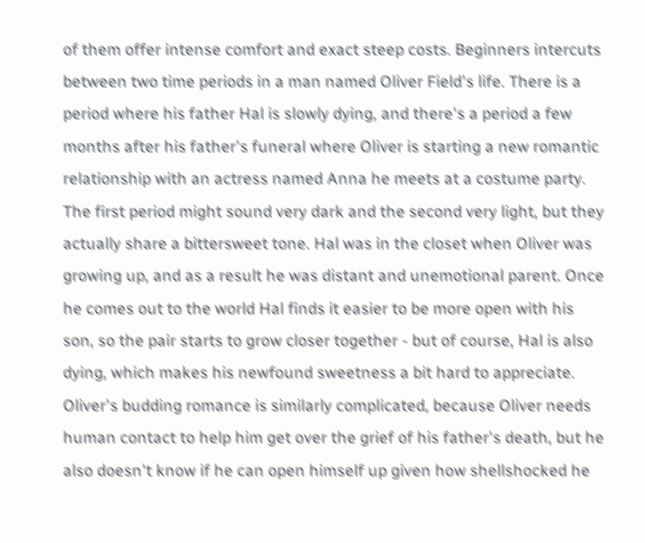of them offer intense comfort and exact steep costs. Beginners intercuts between two time periods in a man named Oliver Field's life. There is a period where his father Hal is slowly dying, and there's a period a few months after his father's funeral where Oliver is starting a new romantic relationship with an actress named Anna he meets at a costume party. The first period might sound very dark and the second very light, but they actually share a bittersweet tone. Hal was in the closet when Oliver was growing up, and as a result he was distant and unemotional parent. Once he comes out to the world Hal finds it easier to be more open with his son, so the pair starts to grow closer together - but of course, Hal is also dying, which makes his newfound sweetness a bit hard to appreciate. Oliver's budding romance is similarly complicated, because Oliver needs human contact to help him get over the grief of his father's death, but he also doesn't know if he can open himself up given how shellshocked he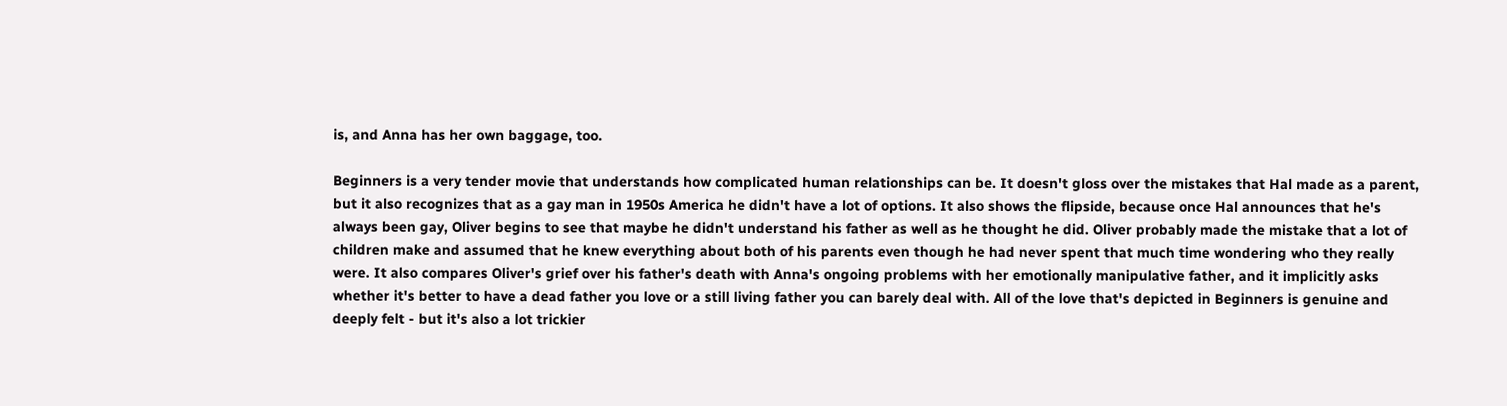is, and Anna has her own baggage, too.

Beginners is a very tender movie that understands how complicated human relationships can be. It doesn't gloss over the mistakes that Hal made as a parent, but it also recognizes that as a gay man in 1950s America he didn't have a lot of options. It also shows the flipside, because once Hal announces that he's always been gay, Oliver begins to see that maybe he didn't understand his father as well as he thought he did. Oliver probably made the mistake that a lot of children make and assumed that he knew everything about both of his parents even though he had never spent that much time wondering who they really were. It also compares Oliver's grief over his father's death with Anna's ongoing problems with her emotionally manipulative father, and it implicitly asks whether it's better to have a dead father you love or a still living father you can barely deal with. All of the love that's depicted in Beginners is genuine and deeply felt - but it's also a lot trickier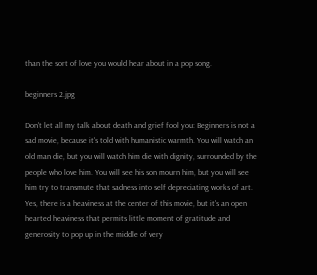than the sort of love you would hear about in a pop song.

beginners 2.jpg

Don't let all my talk about death and grief fool you: Beginners is not a sad movie, because it's told with humanistic warmth. You will watch an old man die, but you will watch him die with dignity, surrounded by the people who love him. You will see his son mourn him, but you will see him try to transmute that sadness into self depreciating works of art. Yes, there is a heaviness at the center of this movie, but it's an open hearted heaviness that permits little moment of gratitude and generosity to pop up in the middle of very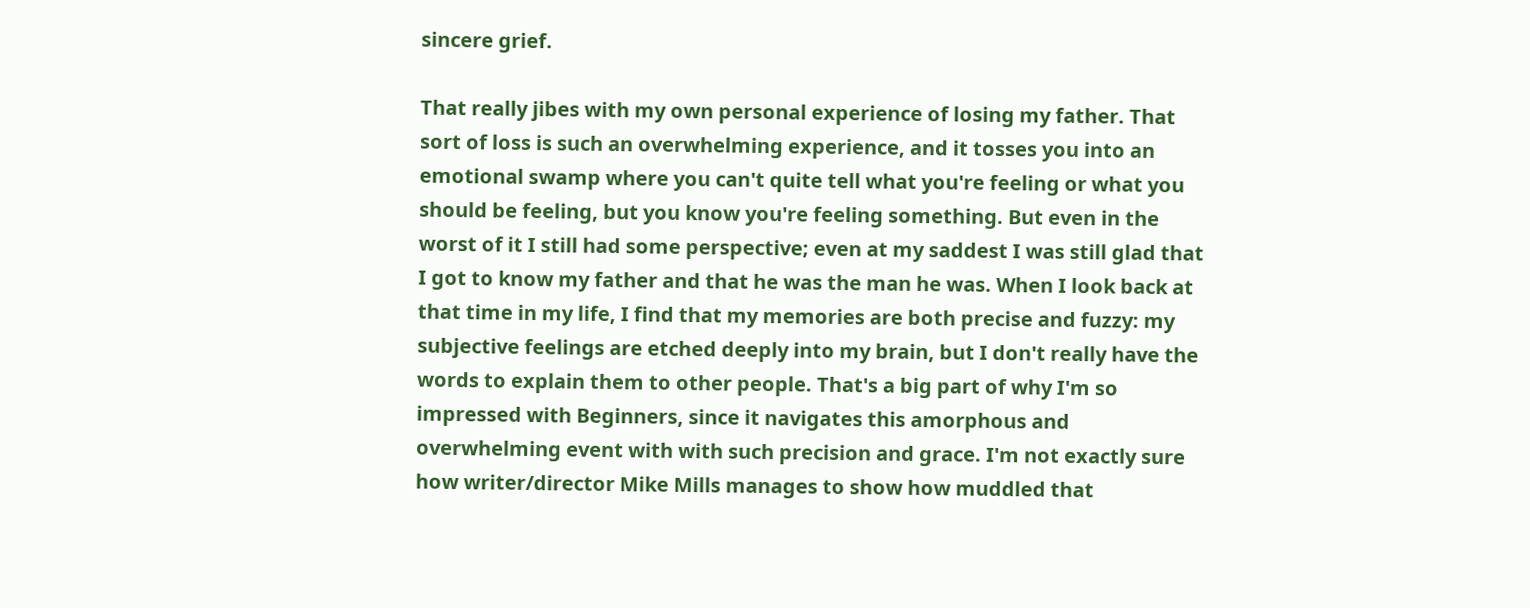sincere grief.

That really jibes with my own personal experience of losing my father. That sort of loss is such an overwhelming experience, and it tosses you into an emotional swamp where you can't quite tell what you're feeling or what you should be feeling, but you know you're feeling something. But even in the worst of it I still had some perspective; even at my saddest I was still glad that I got to know my father and that he was the man he was. When I look back at that time in my life, I find that my memories are both precise and fuzzy: my subjective feelings are etched deeply into my brain, but I don't really have the words to explain them to other people. That's a big part of why I'm so impressed with Beginners, since it navigates this amorphous and overwhelming event with with such precision and grace. I'm not exactly sure how writer/director Mike Mills manages to show how muddled that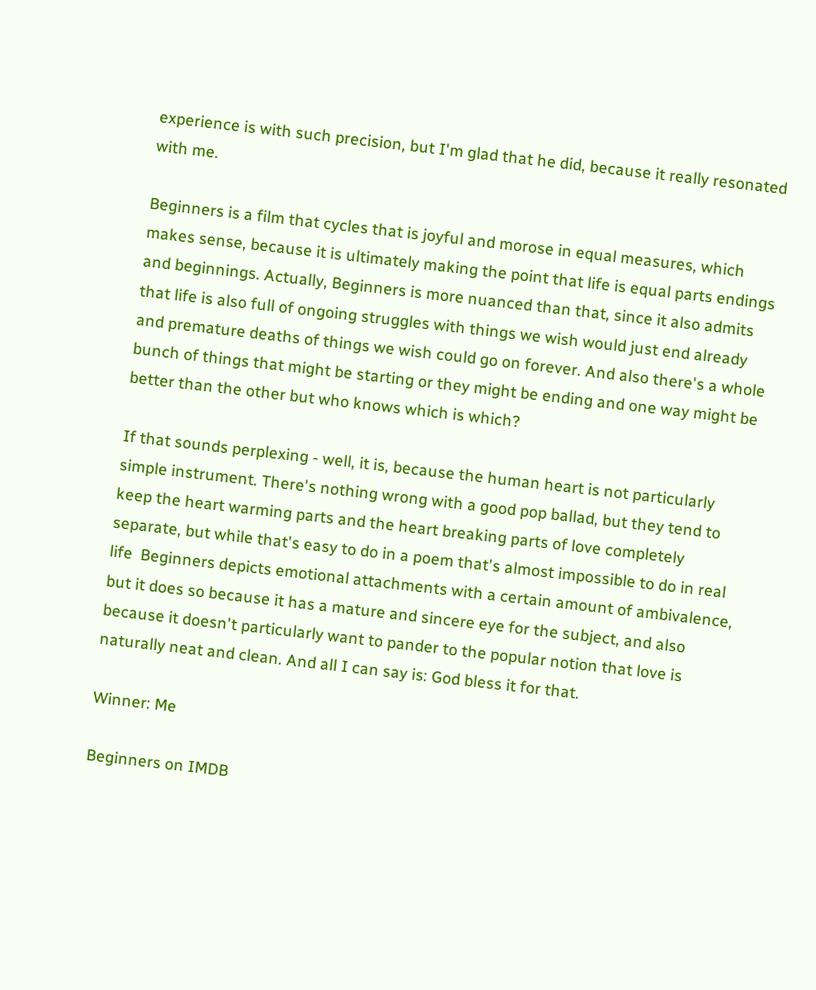experience is with such precision, but I'm glad that he did, because it really resonated with me.

Beginners is a film that cycles that is joyful and morose in equal measures, which makes sense, because it is ultimately making the point that life is equal parts endings and beginnings. Actually, Beginners is more nuanced than that, since it also admits that life is also full of ongoing struggles with things we wish would just end already and premature deaths of things we wish could go on forever. And also there's a whole bunch of things that might be starting or they might be ending and one way might be better than the other but who knows which is which?

If that sounds perplexing - well, it is, because the human heart is not particularly simple instrument. There's nothing wrong with a good pop ballad, but they tend to keep the heart warming parts and the heart breaking parts of love completely separate, but while that's easy to do in a poem that's almost impossible to do in real life  Beginners depicts emotional attachments with a certain amount of ambivalence, but it does so because it has a mature and sincere eye for the subject, and also because it doesn't particularly want to pander to the popular notion that love is naturally neat and clean. And all I can say is: God bless it for that.

Winner: Me

Beginners on IMDB